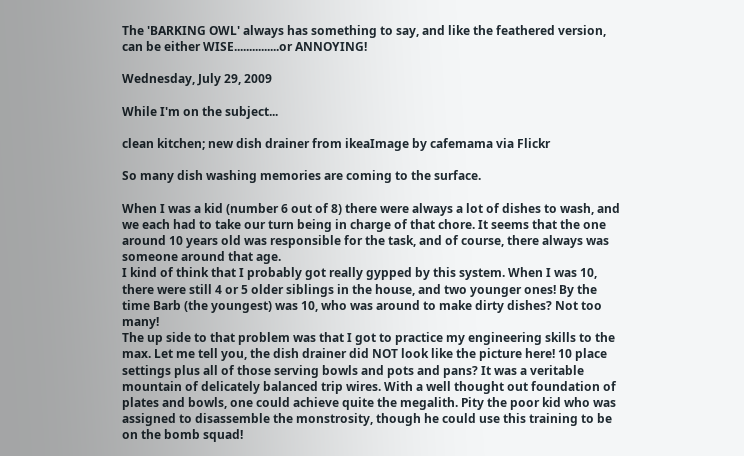The 'BARKING OWL' always has something to say, and like the feathered version, can be either WISE...............or ANNOYING!

Wednesday, July 29, 2009

While I'm on the subject...

clean kitchen; new dish drainer from ikeaImage by cafemama via Flickr

So many dish washing memories are coming to the surface.

When I was a kid (number 6 out of 8) there were always a lot of dishes to wash, and we each had to take our turn being in charge of that chore. It seems that the one around 10 years old was responsible for the task, and of course, there always was someone around that age.
I kind of think that I probably got really gypped by this system. When I was 10, there were still 4 or 5 older siblings in the house, and two younger ones! By the time Barb (the youngest) was 10, who was around to make dirty dishes? Not too many!
The up side to that problem was that I got to practice my engineering skills to the max. Let me tell you, the dish drainer did NOT look like the picture here! 10 place settings plus all of those serving bowls and pots and pans? It was a veritable mountain of delicately balanced trip wires. With a well thought out foundation of plates and bowls, one could achieve quite the megalith. Pity the poor kid who was assigned to disassemble the monstrosity, though he could use this training to be on the bomb squad!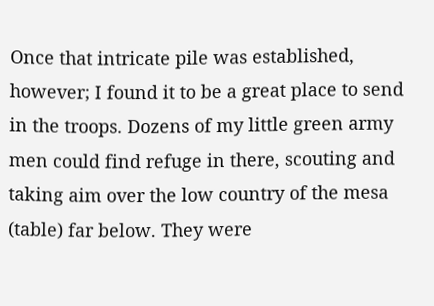Once that intricate pile was established, however; I found it to be a great place to send in the troops. Dozens of my little green army men could find refuge in there, scouting and taking aim over the low country of the mesa (table) far below. They were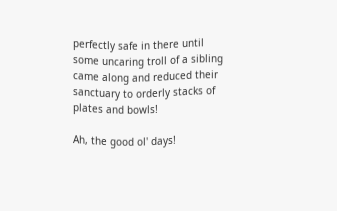perfectly safe in there until some uncaring troll of a sibling came along and reduced their sanctuary to orderly stacks of plates and bowls!

Ah, the good ol' days!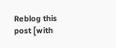Reblog this post [with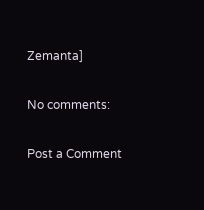Zemanta]

No comments:

Post a Comment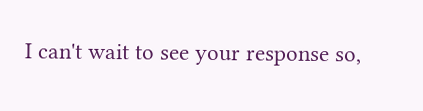I can't wait to see your response so,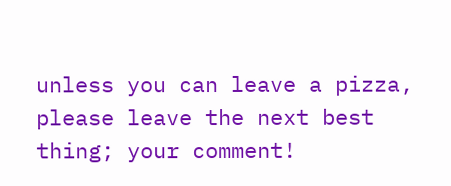unless you can leave a pizza, please leave the next best thing; your comment!